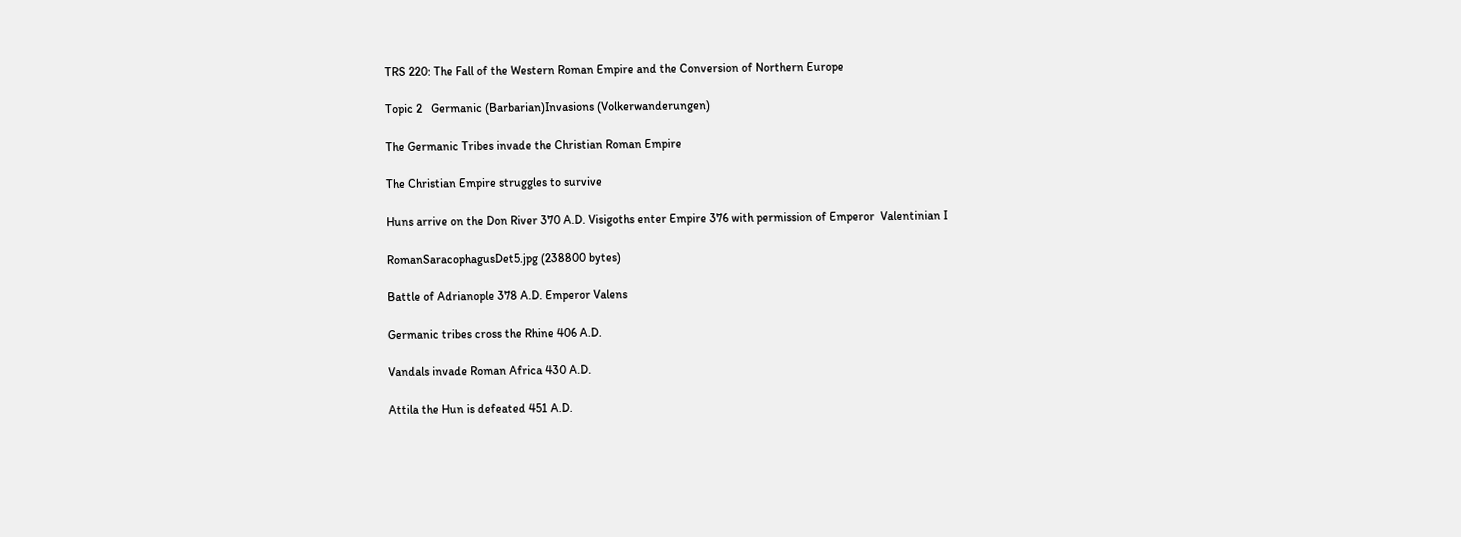TRS 220: The Fall of the Western Roman Empire and the Conversion of Northern Europe

Topic 2   Germanic (Barbarian)Invasions (Volkerwanderungen)

The Germanic Tribes invade the Christian Roman Empire

The Christian Empire struggles to survive

Huns arrive on the Don River 370 A.D. Visigoths enter Empire 376 with permission of Emperor  Valentinian I

RomanSaracophagusDet5.jpg (238800 bytes)

Battle of Adrianople 378 A.D. Emperor Valens

Germanic tribes cross the Rhine 406 A.D.

Vandals invade Roman Africa 430 A.D.

Attila the Hun is defeated 451 A.D.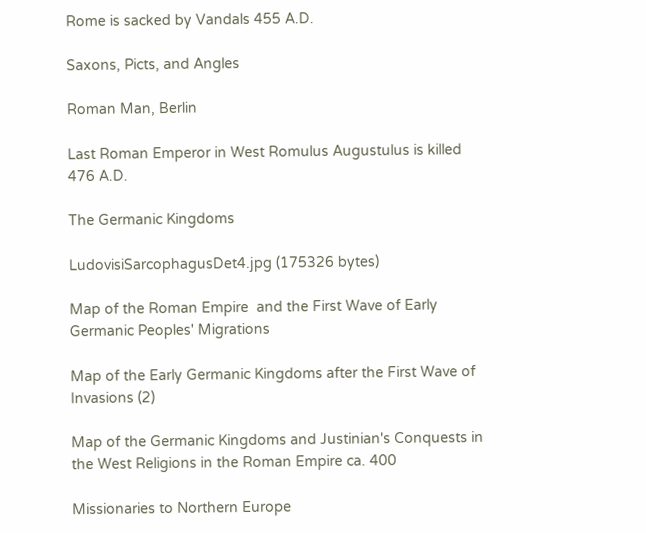Rome is sacked by Vandals 455 A.D.

Saxons, Picts, and Angles

Roman Man, Berlin

Last Roman Emperor in West Romulus Augustulus is killed 476 A.D.

The Germanic Kingdoms

LudovisiSarcophagusDet4.jpg (175326 bytes)

Map of the Roman Empire  and the First Wave of Early Germanic Peoples' Migrations

Map of the Early Germanic Kingdoms after the First Wave of Invasions (2)

Map of the Germanic Kingdoms and Justinian's Conquests in the West Religions in the Roman Empire ca. 400

Missionaries to Northern Europe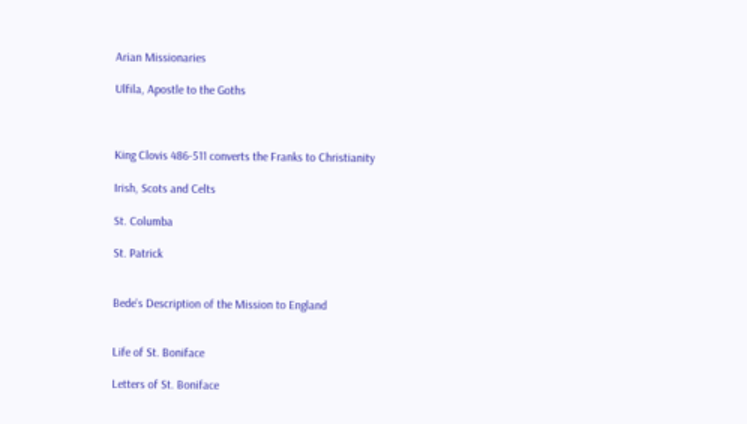Arian Missionaries

Ulfila, Apostle to the Goths



King Clovis 486-511 converts the Franks to Christianity

Irish, Scots and Celts

St. Columba

St. Patrick


Bede's Description of the Mission to England


Life of St. Boniface

Letters of St. Boniface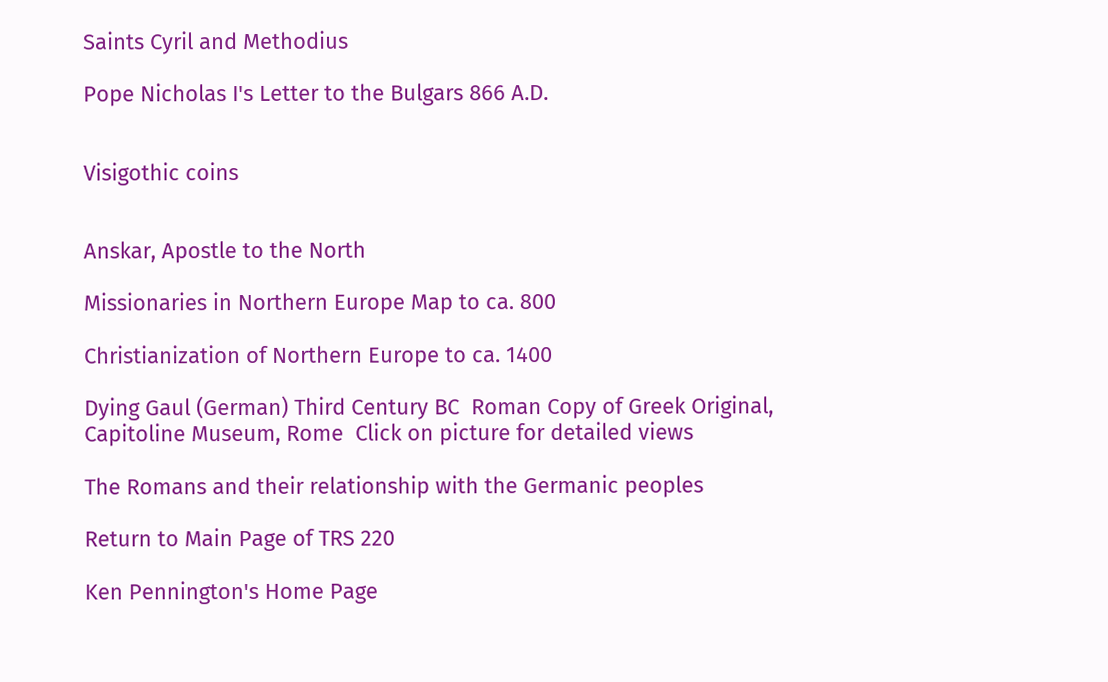Saints Cyril and Methodius

Pope Nicholas I's Letter to the Bulgars 866 A.D.


Visigothic coins


Anskar, Apostle to the North

Missionaries in Northern Europe Map to ca. 800

Christianization of Northern Europe to ca. 1400

Dying Gaul (German) Third Century BC  Roman Copy of Greek Original, Capitoline Museum, Rome  Click on picture for detailed views

The Romans and their relationship with the Germanic peoples

Return to Main Page of TRS 220

Ken Pennington's Home Page